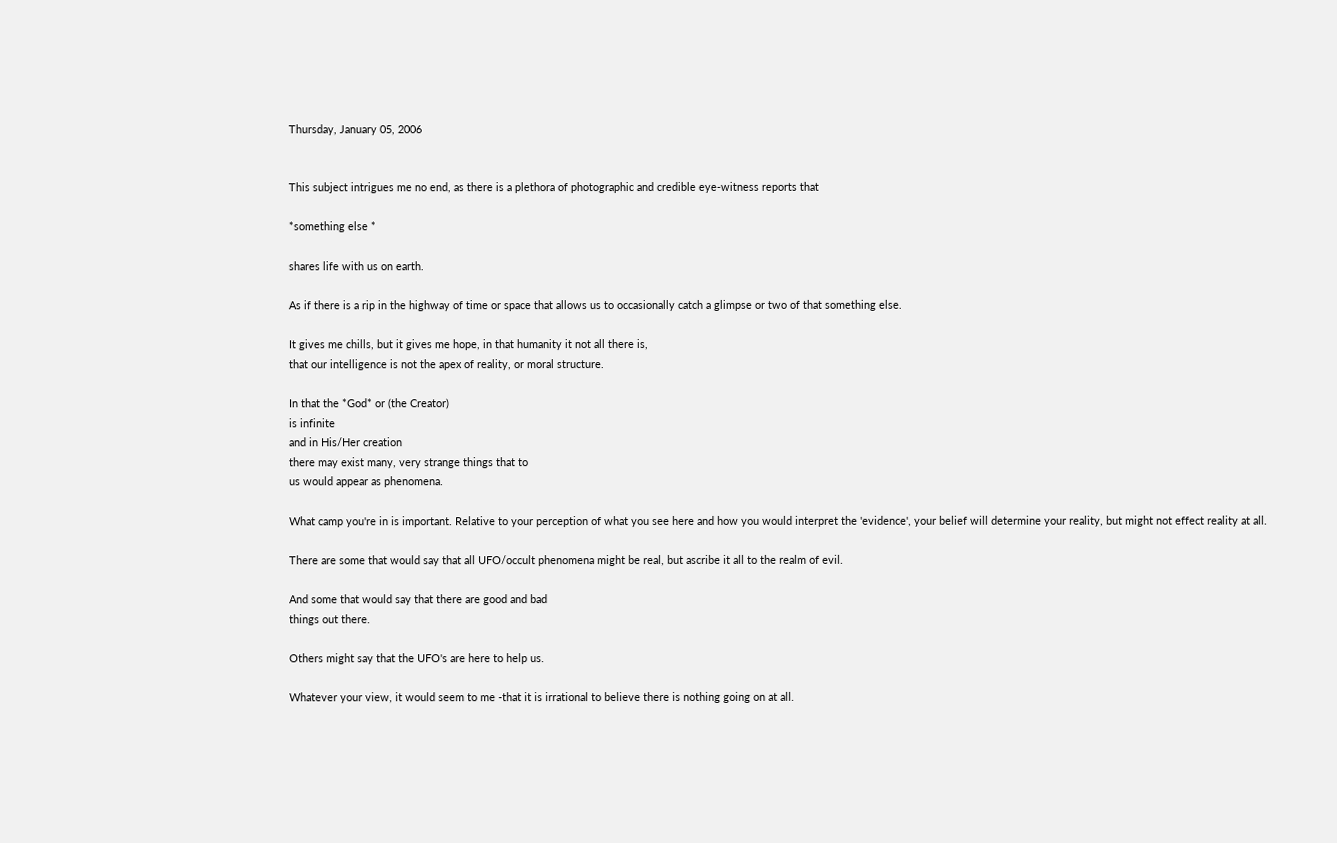Thursday, January 05, 2006


This subject intrigues me no end, as there is a plethora of photographic and credible eye-witness reports that

*something else *

shares life with us on earth.

As if there is a rip in the highway of time or space that allows us to occasionally catch a glimpse or two of that something else.

It gives me chills, but it gives me hope, in that humanity it not all there is,
that our intelligence is not the apex of reality, or moral structure.

In that the *God* or (the Creator)
is infinite
and in His/Her creation
there may exist many, very strange things that to
us would appear as phenomena.

What camp you're in is important. Relative to your perception of what you see here and how you would interpret the 'evidence', your belief will determine your reality, but might not effect reality at all.

There are some that would say that all UFO/occult phenomena might be real, but ascribe it all to the realm of evil.

And some that would say that there are good and bad
things out there.

Others might say that the UFO's are here to help us.

Whatever your view, it would seem to me -that it is irrational to believe there is nothing going on at all.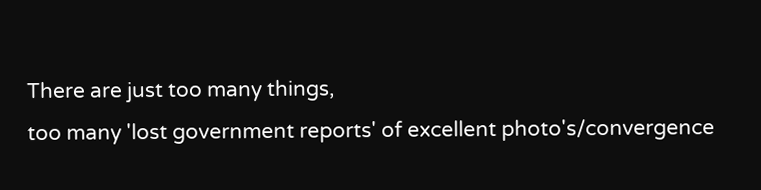There are just too many things,
too many 'lost government reports' of excellent photo's/convergence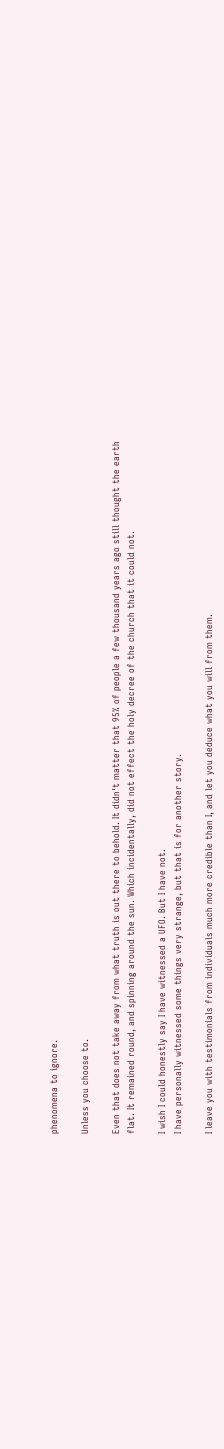phenomena to ignore.

Unless you choose to.

Even that does not take away from what truth is out there to behold. It didn't matter that 95% of people a few thousand years ago still thought the earth flat. It remained round, and spinning around the sun. Which incidentally, did not effect the holy decree of the church that it could not.

I wish I could honestly say I have witnessed a UFO. But I have not.
I have personally witnessed some things very strange, but that is for another story.

I leave you with testimonials from individuals much more credible than I, and let you deduce what you will from them.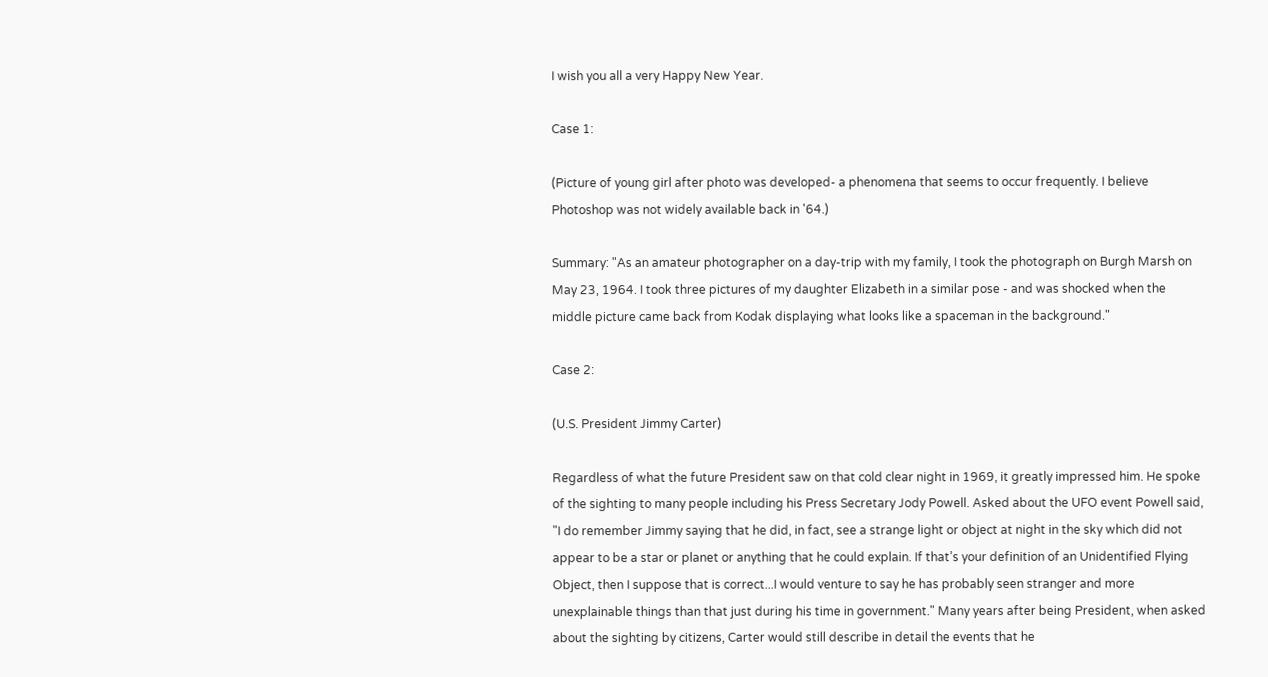I wish you all a very Happy New Year.

Case 1:

(Picture of young girl after photo was developed- a phenomena that seems to occur frequently. I believe Photoshop was not widely available back in '64.)

Summary: "As an amateur photographer on a day-trip with my family, I took the photograph on Burgh Marsh on May 23, 1964. I took three pictures of my daughter Elizabeth in a similar pose - and was shocked when the middle picture came back from Kodak displaying what looks like a spaceman in the background."

Case 2:

(U.S. President Jimmy Carter)

Regardless of what the future President saw on that cold clear night in 1969, it greatly impressed him. He spoke of the sighting to many people including his Press Secretary Jody Powell. Asked about the UFO event Powell said, "I do remember Jimmy saying that he did, in fact, see a strange light or object at night in the sky which did not appear to be a star or planet or anything that he could explain. If that’s your definition of an Unidentified Flying Object, then I suppose that is correct...I would venture to say he has probably seen stranger and more unexplainable things than that just during his time in government." Many years after being President, when asked about the sighting by citizens, Carter would still describe in detail the events that he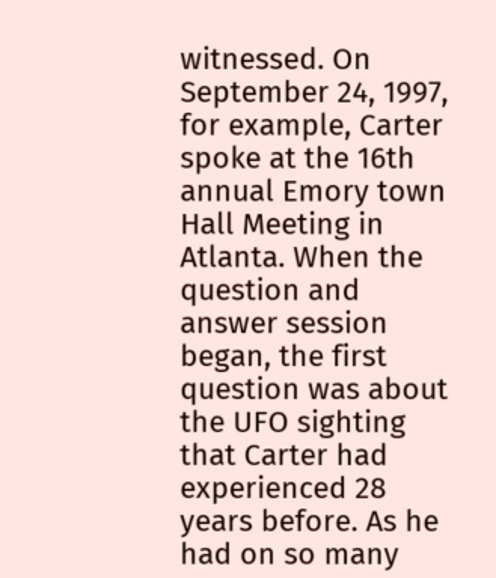witnessed. On September 24, 1997, for example, Carter spoke at the 16th annual Emory town Hall Meeting in Atlanta. When the question and answer session began, the first question was about the UFO sighting that Carter had experienced 28 years before. As he had on so many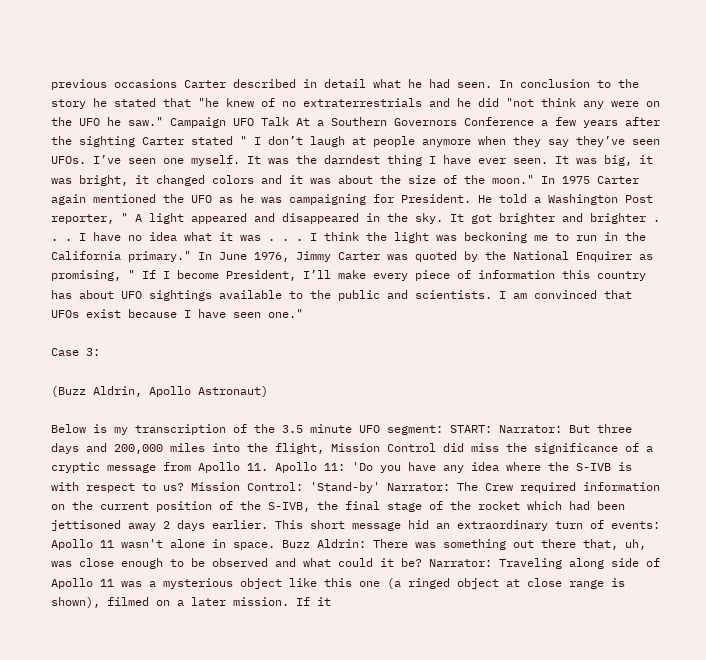previous occasions Carter described in detail what he had seen. In conclusion to the story he stated that "he knew of no extraterrestrials and he did "not think any were on the UFO he saw." Campaign UFO Talk At a Southern Governors Conference a few years after the sighting Carter stated " I don’t laugh at people anymore when they say they’ve seen UFOs. I’ve seen one myself. It was the darndest thing I have ever seen. It was big, it was bright, it changed colors and it was about the size of the moon." In 1975 Carter again mentioned the UFO as he was campaigning for President. He told a Washington Post reporter, " A light appeared and disappeared in the sky. It got brighter and brighter . . . I have no idea what it was . . . I think the light was beckoning me to run in the California primary." In June 1976, Jimmy Carter was quoted by the National Enquirer as promising, " If I become President, I’ll make every piece of information this country has about UFO sightings available to the public and scientists. I am convinced that UFOs exist because I have seen one."

Case 3:

(Buzz Aldrin, Apollo Astronaut)

Below is my transcription of the 3.5 minute UFO segment: START: Narrator: But three days and 200,000 miles into the flight, Mission Control did miss the significance of a cryptic message from Apollo 11. Apollo 11: 'Do you have any idea where the S-IVB is with respect to us? Mission Control: 'Stand-by' Narrator: The Crew required information on the current position of the S-IVB, the final stage of the rocket which had been jettisoned away 2 days earlier. This short message hid an extraordinary turn of events: Apollo 11 wasn't alone in space. Buzz Aldrin: There was something out there that, uh, was close enough to be observed and what could it be? Narrator: Traveling along side of Apollo 11 was a mysterious object like this one (a ringed object at close range is shown), filmed on a later mission. If it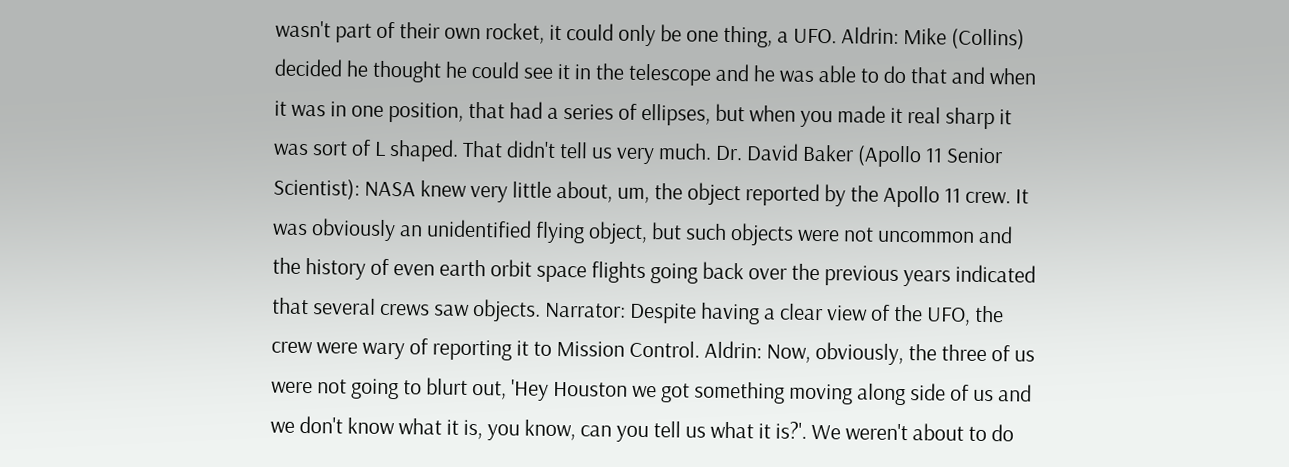wasn't part of their own rocket, it could only be one thing, a UFO. Aldrin: Mike (Collins) decided he thought he could see it in the telescope and he was able to do that and when it was in one position, that had a series of ellipses, but when you made it real sharp it was sort of L shaped. That didn't tell us very much. Dr. David Baker (Apollo 11 Senior Scientist): NASA knew very little about, um, the object reported by the Apollo 11 crew. It was obviously an unidentified flying object, but such objects were not uncommon and the history of even earth orbit space flights going back over the previous years indicated that several crews saw objects. Narrator: Despite having a clear view of the UFO, the crew were wary of reporting it to Mission Control. Aldrin: Now, obviously, the three of us were not going to blurt out, 'Hey Houston we got something moving along side of us and we don't know what it is, you know, can you tell us what it is?'. We weren't about to do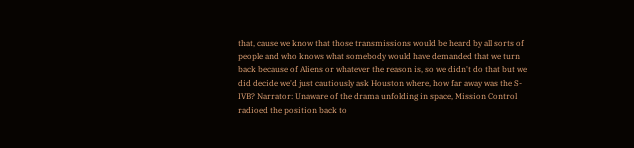that, cause we know that those transmissions would be heard by all sorts of people and who knows what somebody would have demanded that we turn back because of Aliens or whatever the reason is, so we didn't do that but we did decide we'd just cautiously ask Houston where, how far away was the S-IVB? Narrator: Unaware of the drama unfolding in space, Mission Control radioed the position back to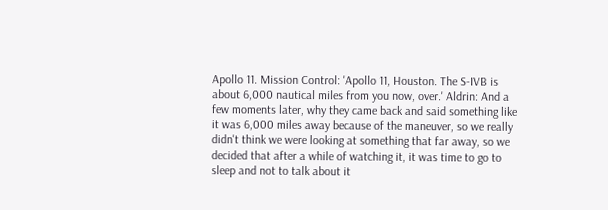Apollo 11. Mission Control: 'Apollo 11, Houston. The S-IVB is about 6,000 nautical miles from you now, over.' Aldrin: And a few moments later, why they came back and said something like it was 6,000 miles away because of the maneuver, so we really didn't think we were looking at something that far away, so we decided that after a while of watching it, it was time to go to sleep and not to talk about it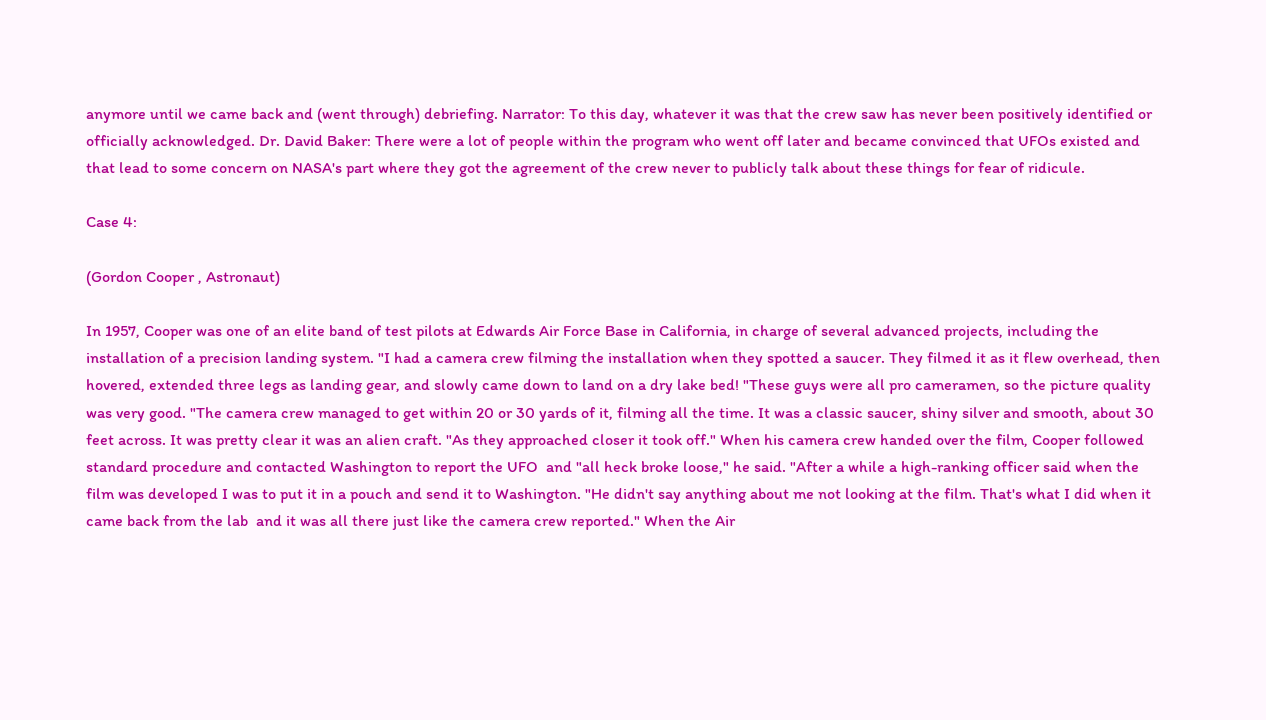anymore until we came back and (went through) debriefing. Narrator: To this day, whatever it was that the crew saw has never been positively identified or officially acknowledged. Dr. David Baker: There were a lot of people within the program who went off later and became convinced that UFOs existed and that lead to some concern on NASA's part where they got the agreement of the crew never to publicly talk about these things for fear of ridicule.

Case 4:

(Gordon Cooper , Astronaut)

In 1957, Cooper was one of an elite band of test pilots at Edwards Air Force Base in California, in charge of several advanced projects, including the installation of a precision landing system. "I had a camera crew filming the installation when they spotted a saucer. They filmed it as it flew overhead, then hovered, extended three legs as landing gear, and slowly came down to land on a dry lake bed! "These guys were all pro cameramen, so the picture quality was very good. "The camera crew managed to get within 20 or 30 yards of it, filming all the time. It was a classic saucer, shiny silver and smooth, about 30 feet across. It was pretty clear it was an alien craft. "As they approached closer it took off." When his camera crew handed over the film, Cooper followed standard procedure and contacted Washington to report the UFO  and "all heck broke loose," he said. "After a while a high-ranking officer said when the film was developed I was to put it in a pouch and send it to Washington. "He didn't say anything about me not looking at the film. That's what I did when it came back from the lab  and it was all there just like the camera crew reported." When the Air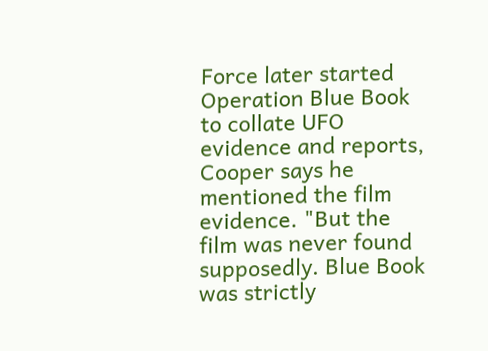Force later started Operation Blue Book to collate UFO evidence and reports, Cooper says he mentioned the film evidence. "But the film was never found  supposedly. Blue Book was strictly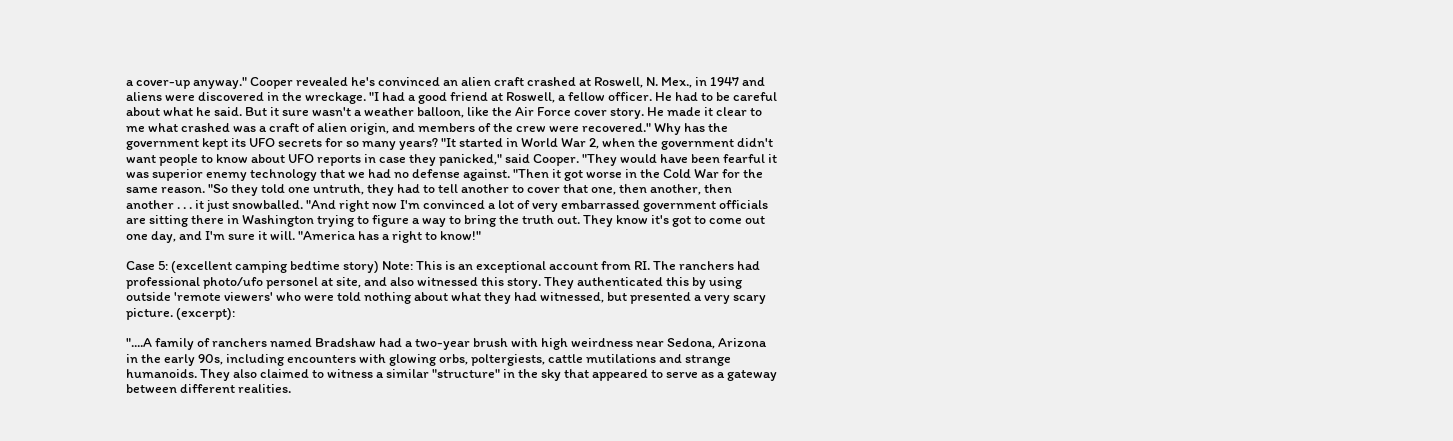a cover-up anyway." Cooper revealed he's convinced an alien craft crashed at Roswell, N. Mex., in 1947 and aliens were discovered in the wreckage. "I had a good friend at Roswell, a fellow officer. He had to be careful about what he said. But it sure wasn't a weather balloon, like the Air Force cover story. He made it clear to me what crashed was a craft of alien origin, and members of the crew were recovered." Why has the government kept its UFO secrets for so many years? "It started in World War 2, when the government didn't want people to know about UFO reports in case they panicked," said Cooper. "They would have been fearful it was superior enemy technology that we had no defense against. "Then it got worse in the Cold War for the same reason. "So they told one untruth, they had to tell another to cover that one, then another, then another . . . it just snowballed. "And right now I'm convinced a lot of very embarrassed government officials are sitting there in Washington trying to figure a way to bring the truth out. They know it's got to come out one day, and I'm sure it will. "America has a right to know!"

Case 5: (excellent camping bedtime story) Note: This is an exceptional account from RI. The ranchers had professional photo/ufo personel at site, and also witnessed this story. They authenticated this by using outside 'remote viewers' who were told nothing about what they had witnessed, but presented a very scary picture. (excerpt):

"....A family of ranchers named Bradshaw had a two-year brush with high weirdness near Sedona, Arizona in the early 90s, including encounters with glowing orbs, poltergiests, cattle mutilations and strange humanoids. They also claimed to witness a similar "structure" in the sky that appeared to serve as a gateway between different realities.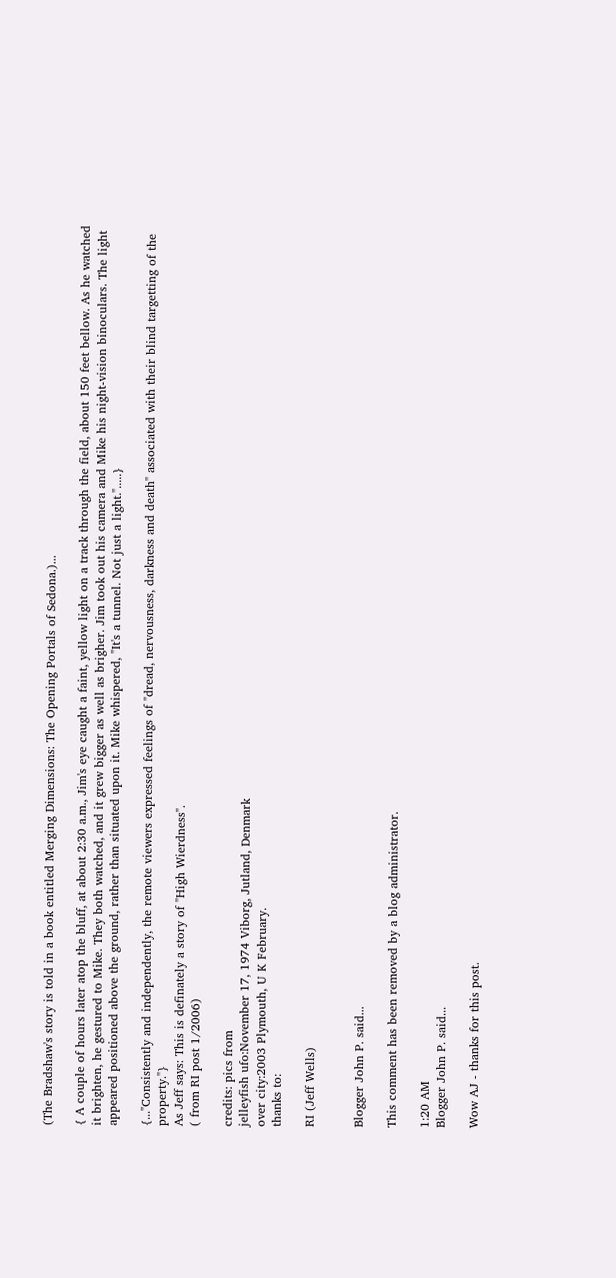(The Bradshaw's story is told in a book entitled Merging Dimensions: The Opening Portals of Sedona.)...

{ A couple of hours later atop the bluff, at about 2:30 a.m., Jim's eye caught a faint, yellow light on a track through the field, about 150 feet bellow. As he watched it brighten, he gestured to Mike. They both watched, and it grew bigger as well as brigher. Jim took out his camera and Mike his night-vision binoculars. The light appeared positioned above the ground, rather than situated upon it. Mike whispered, "It's a tunnel. Not just a light.".....}

{..."Consistently and independently, the remote viewers expressed feelings of "dread, nervousness, darkness and death" associated with their blind targetting of the property."}
As Jeff says: This is definately a story of "High Wierdness".
( from RI post 1/2006)

credits: pics from
jelleyfish ufo:November 17, 1974 Viborg, Jutland, Denmark
over city:2003 Plymouth, U K February.
thanks to:

RI (Jeff Wells)


Blogger John P. said...

This comment has been removed by a blog administrator.

1:20 AM
Blogger John P. said...

Wow AJ - thanks for this post.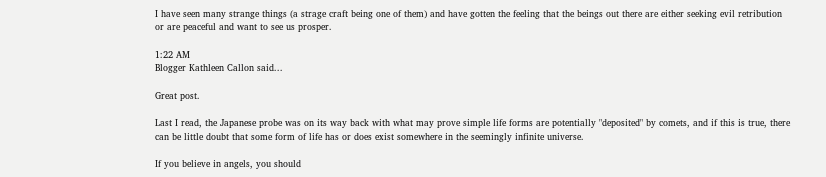I have seen many strange things (a strage craft being one of them) and have gotten the feeling that the beings out there are either seeking evil retribution or are peaceful and want to see us prosper.

1:22 AM
Blogger Kathleen Callon said...

Great post.

Last I read, the Japanese probe was on its way back with what may prove simple life forms are potentially "deposited" by comets, and if this is true, there can be little doubt that some form of life has or does exist somewhere in the seemingly infinite universe.

If you believe in angels, you should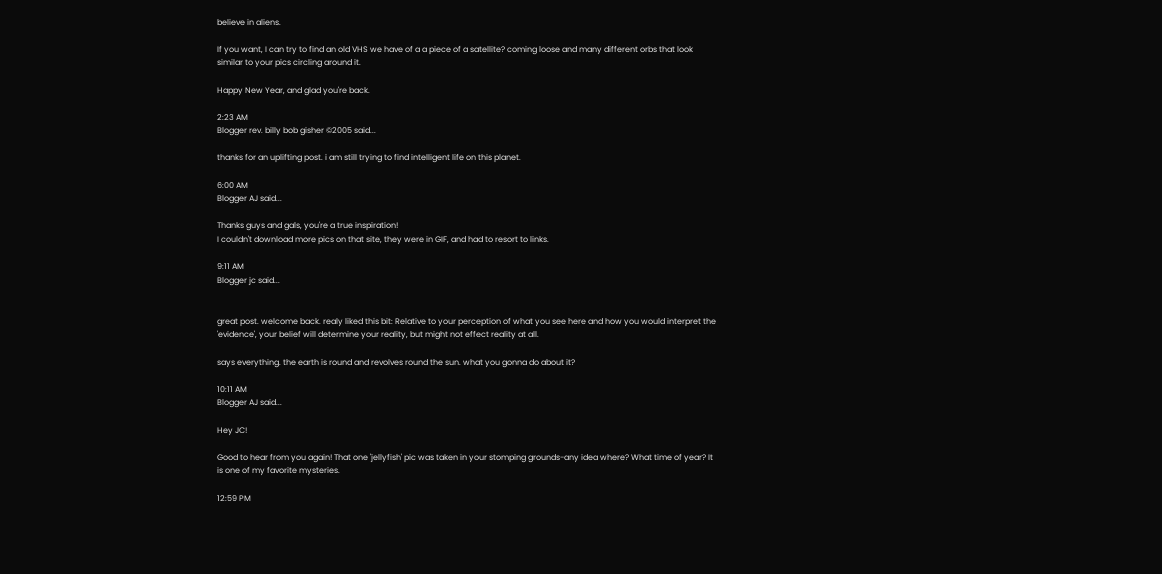believe in aliens.

If you want, I can try to find an old VHS we have of a a piece of a satellite? coming loose and many different orbs that look similar to your pics circling around it.

Happy New Year, and glad you're back.

2:23 AM
Blogger rev. billy bob gisher ©2005 said...

thanks for an uplifting post. i am still trying to find intelligent life on this planet.

6:00 AM
Blogger AJ said...

Thanks guys and gals, you're a true inspiration!
I couldn't download more pics on that site, they were in GIF, and had to resort to links.

9:11 AM
Blogger jc said...


great post. welcome back. realy liked this bit: Relative to your perception of what you see here and how you would interpret the 'evidence', your belief will determine your reality, but might not effect reality at all.

says everything. the earth is round and revolves round the sun. what you gonna do about it?

10:11 AM
Blogger AJ said...

Hey JC!

Good to hear from you again! That one 'jellyfish' pic was taken in your stomping grounds-any idea where? What time of year? It is one of my favorite mysteries.

12:59 PM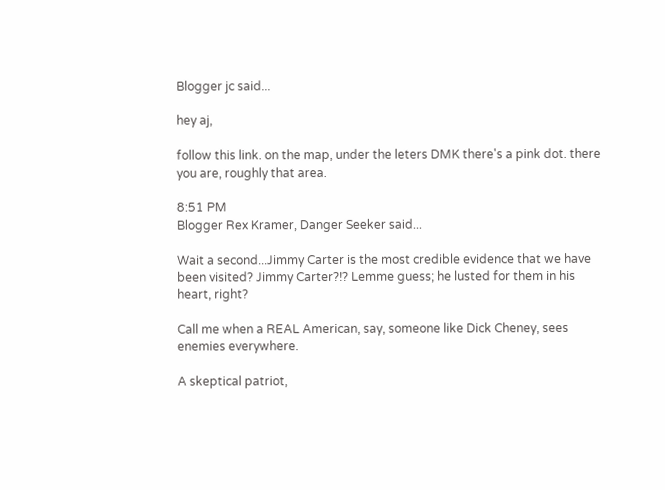Blogger jc said...

hey aj,

follow this link. on the map, under the leters DMK there's a pink dot. there you are, roughly that area.

8:51 PM
Blogger Rex Kramer, Danger Seeker said...

Wait a second...Jimmy Carter is the most credible evidence that we have been visited? Jimmy Carter?!? Lemme guess; he lusted for them in his heart, right?

Call me when a REAL American, say, someone like Dick Cheney, sees enemies everywhere.

A skeptical patriot,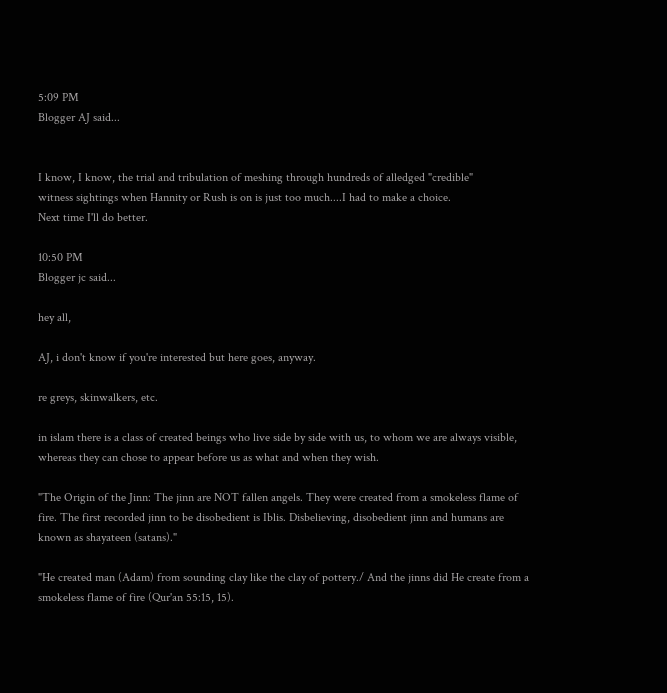5:09 PM
Blogger AJ said...


I know, I know, the trial and tribulation of meshing through hundreds of alledged "credible"
witness sightings when Hannity or Rush is on is just too much....I had to make a choice.
Next time I'll do better.

10:50 PM
Blogger jc said...

hey all,

AJ, i don't know if you're interested but here goes, anyway.

re greys, skinwalkers, etc.

in islam there is a class of created beings who live side by side with us, to whom we are always visible, whereas they can chose to appear before us as what and when they wish.

"The Origin of the Jinn: The jinn are NOT fallen angels. They were created from a smokeless flame of fire. The first recorded jinn to be disobedient is Iblis. Disbelieving, disobedient jinn and humans are known as shayateen (satans)."

"He created man (Adam) from sounding clay like the clay of pottery./ And the jinns did He create from a smokeless flame of fire (Qur'an 55:15, 15).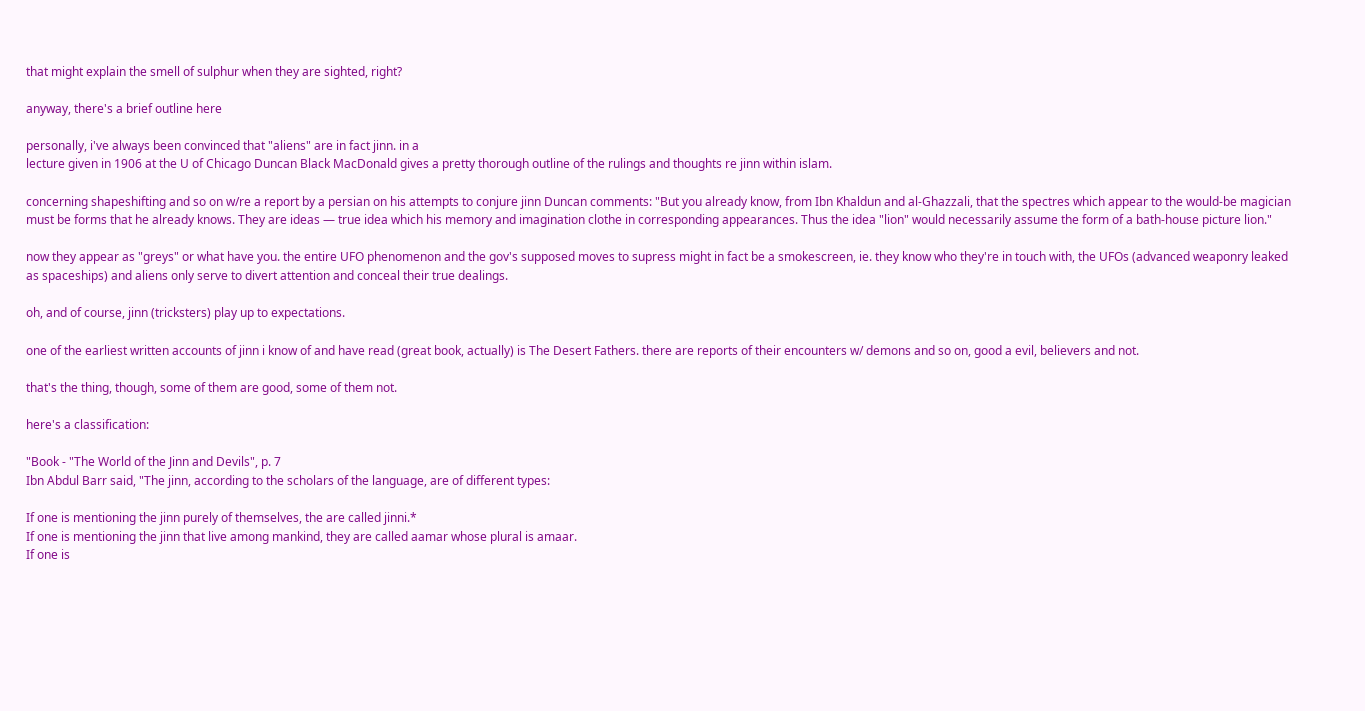that might explain the smell of sulphur when they are sighted, right?

anyway, there's a brief outline here

personally, i've always been convinced that "aliens" are in fact jinn. in a
lecture given in 1906 at the U of Chicago Duncan Black MacDonald gives a pretty thorough outline of the rulings and thoughts re jinn within islam.

concerning shapeshifting and so on w/re a report by a persian on his attempts to conjure jinn Duncan comments: "But you already know, from Ibn Khaldun and al-Ghazzali, that the spectres which appear to the would-be magician must be forms that he already knows. They are ideas — true idea which his memory and imagination clothe in corresponding appearances. Thus the idea "lion" would necessarily assume the form of a bath-house picture lion."

now they appear as "greys" or what have you. the entire UFO phenomenon and the gov's supposed moves to supress might in fact be a smokescreen, ie. they know who they're in touch with, the UFOs (advanced weaponry leaked as spaceships) and aliens only serve to divert attention and conceal their true dealings.

oh, and of course, jinn (tricksters) play up to expectations.

one of the earliest written accounts of jinn i know of and have read (great book, actually) is The Desert Fathers. there are reports of their encounters w/ demons and so on, good a evil, believers and not.

that's the thing, though, some of them are good, some of them not.

here's a classification:

"Book - "The World of the Jinn and Devils", p. 7
Ibn Abdul Barr said, "The jinn, according to the scholars of the language, are of different types:

If one is mentioning the jinn purely of themselves, the are called jinni.*
If one is mentioning the jinn that live among mankind, they are called aamar whose plural is amaar.
If one is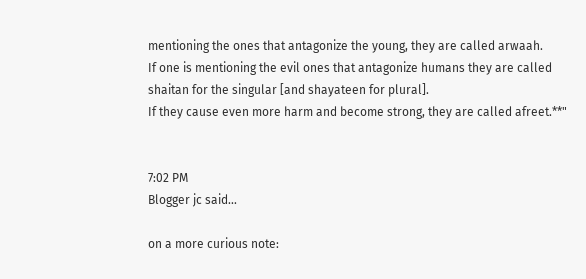mentioning the ones that antagonize the young, they are called arwaah.
If one is mentioning the evil ones that antagonize humans they are called shaitan for the singular [and shayateen for plural].
If they cause even more harm and become strong, they are called afreet.**"


7:02 PM
Blogger jc said...

on a more curious note: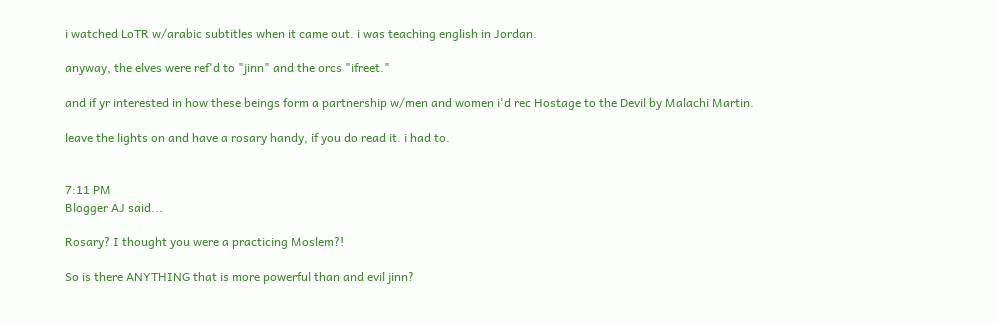i watched LoTR w/arabic subtitles when it came out. i was teaching english in Jordan.

anyway, the elves were ref'd to "jinn" and the orcs "ifreet."

and if yr interested in how these beings form a partnership w/men and women i'd rec Hostage to the Devil by Malachi Martin.

leave the lights on and have a rosary handy, if you do read it. i had to.


7:11 PM
Blogger AJ said...

Rosary? I thought you were a practicing Moslem?!

So is there ANYTHING that is more powerful than and evil jinn?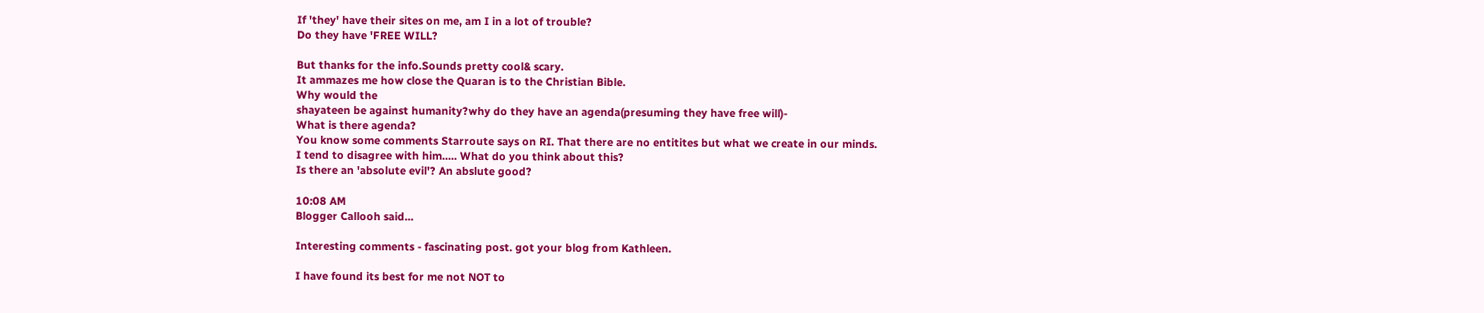If 'they' have their sites on me, am I in a lot of trouble?
Do they have 'FREE WILL?

But thanks for the info.Sounds pretty cool& scary.
It ammazes me how close the Quaran is to the Christian Bible.
Why would the
shayateen be against humanity?why do they have an agenda(presuming they have free will)-
What is there agenda?
You know some comments Starroute says on RI. That there are no entitites but what we create in our minds.
I tend to disagree with him..... What do you think about this?
Is there an 'absolute evil'? An abslute good?

10:08 AM
Blogger Callooh said...

Interesting comments - fascinating post. got your blog from Kathleen.

I have found its best for me not NOT to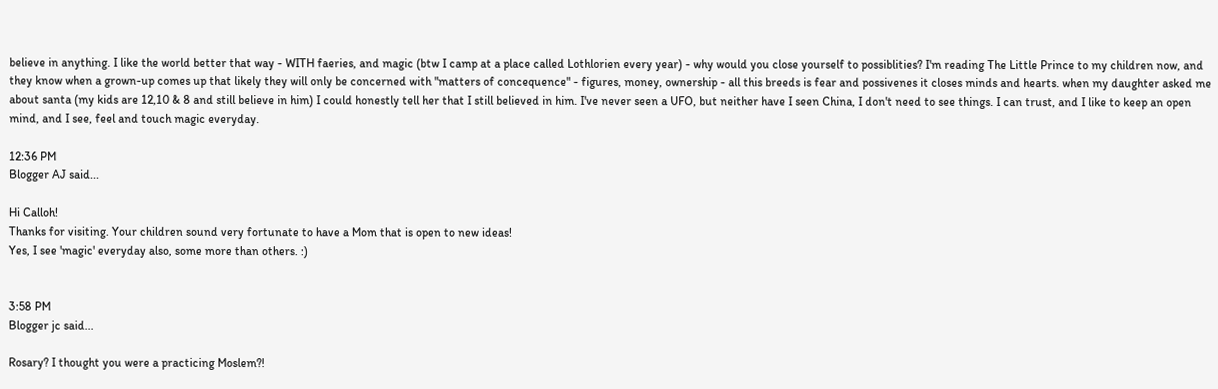believe in anything. I like the world better that way - WITH faeries, and magic (btw I camp at a place called Lothlorien every year) - why would you close yourself to possiblities? I'm reading The Little Prince to my children now, and they know when a grown-up comes up that likely they will only be concerned with "matters of concequence" - figures, money, ownership - all this breeds is fear and possivenes it closes minds and hearts. when my daughter asked me about santa (my kids are 12,10 & 8 and still believe in him) I could honestly tell her that I still believed in him. I've never seen a UFO, but neither have I seen China, I don't need to see things. I can trust, and I like to keep an open mind, and I see, feel and touch magic everyday.

12:36 PM
Blogger AJ said...

Hi Calloh!
Thanks for visiting. Your children sound very fortunate to have a Mom that is open to new ideas!
Yes, I see 'magic' everyday also, some more than others. :)


3:58 PM
Blogger jc said...

Rosary? I thought you were a practicing Moslem?!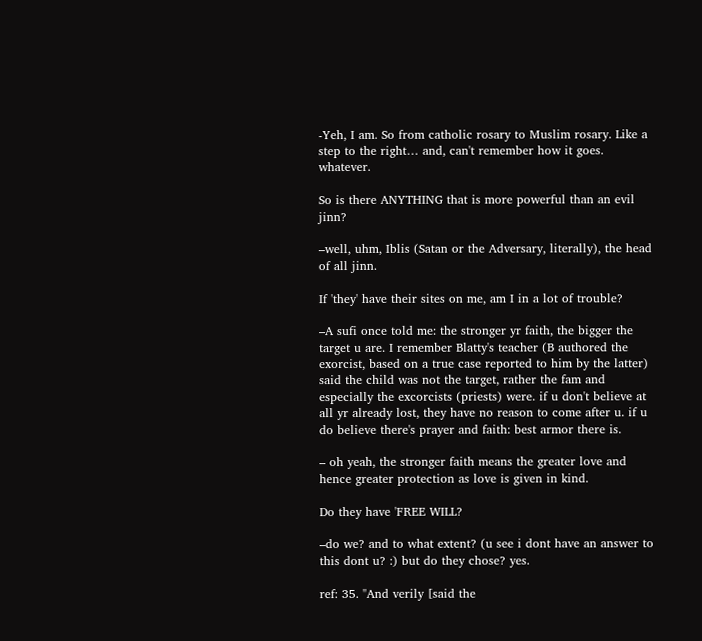-Yeh, I am. So from catholic rosary to Muslim rosary. Like a step to the right… and, can't remember how it goes. whatever.

So is there ANYTHING that is more powerful than an evil jinn?

–well, uhm, Iblis (Satan or the Adversary, literally), the head of all jinn.

If 'they' have their sites on me, am I in a lot of trouble?

–A sufi once told me: the stronger yr faith, the bigger the target u are. I remember Blatty's teacher (B authored the exorcist, based on a true case reported to him by the latter) said the child was not the target, rather the fam and especially the excorcists (priests) were. if u don't believe at all yr already lost, they have no reason to come after u. if u do believe there's prayer and faith: best armor there is.

– oh yeah, the stronger faith means the greater love and hence greater protection as love is given in kind.

Do they have 'FREE WILL?

–do we? and to what extent? (u see i dont have an answer to this dont u? :) but do they chose? yes.

ref: 35. "And verily [said the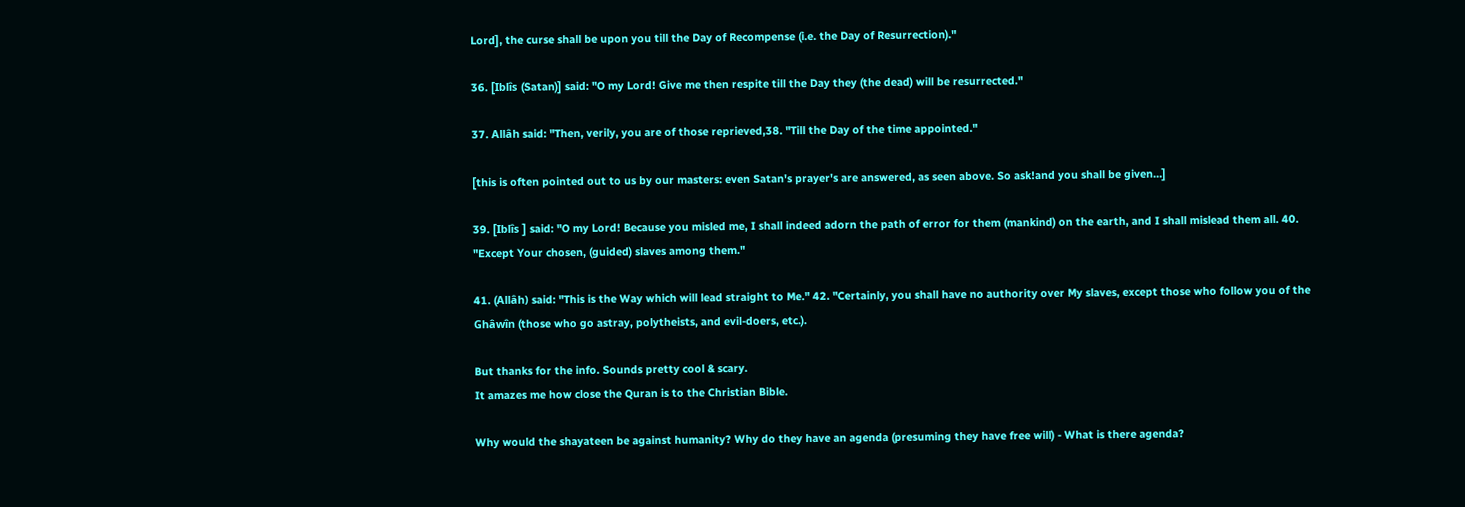Lord], the curse shall be upon you till the Day of Recompense (i.e. the Day of Resurrection)."

36. [Iblîs (Satan)] said: "O my Lord! Give me then respite till the Day they (the dead) will be resurrected."

37. Allâh said: "Then, verily, you are of those reprieved,38. "Till the Day of the time appointed."

[this is often pointed out to us by our masters: even Satan's prayer's are answered, as seen above. So ask!and you shall be given…]

39. [Iblîs ] said: "O my Lord! Because you misled me, I shall indeed adorn the path of error for them (mankind) on the earth, and I shall mislead them all. 40. "Except Your chosen, (guided) slaves among them."

41. (Allâh) said: "This is the Way which will lead straight to Me." 42. "Certainly, you shall have no authority over My slaves, except those who follow you of the Ghâwîn (those who go astray, polytheists, and evil-doers, etc.).

But thanks for the info. Sounds pretty cool & scary.
It amazes me how close the Quran is to the Christian Bible.

Why would the shayateen be against humanity? Why do they have an agenda (presuming they have free will) - What is there agenda?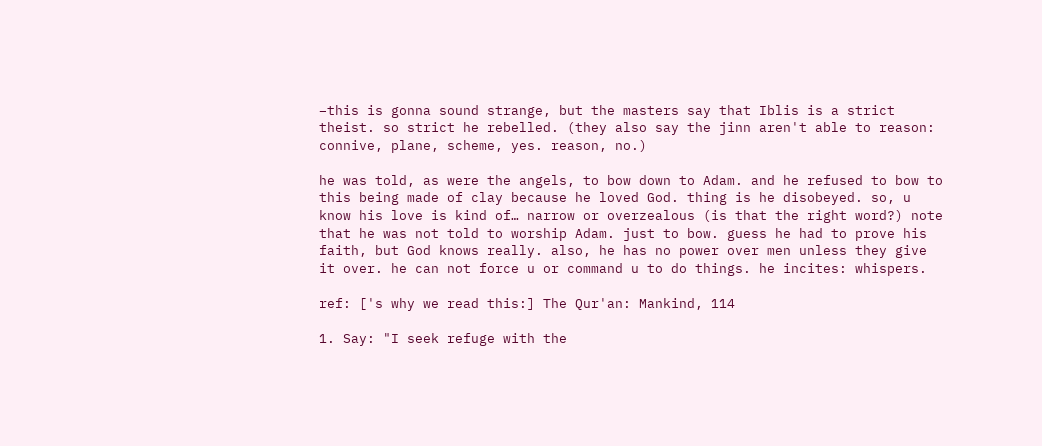–this is gonna sound strange, but the masters say that Iblis is a strict theist. so strict he rebelled. (they also say the jinn aren't able to reason: connive, plane, scheme, yes. reason, no.)

he was told, as were the angels, to bow down to Adam. and he refused to bow to this being made of clay because he loved God. thing is he disobeyed. so, u know his love is kind of… narrow or overzealous (is that the right word?) note that he was not told to worship Adam. just to bow. guess he had to prove his faith, but God knows really. also, he has no power over men unless they give it over. he can not force u or command u to do things. he incites: whispers.

ref: ['s why we read this:] The Qur'an: Mankind, 114

1. Say: "I seek refuge with the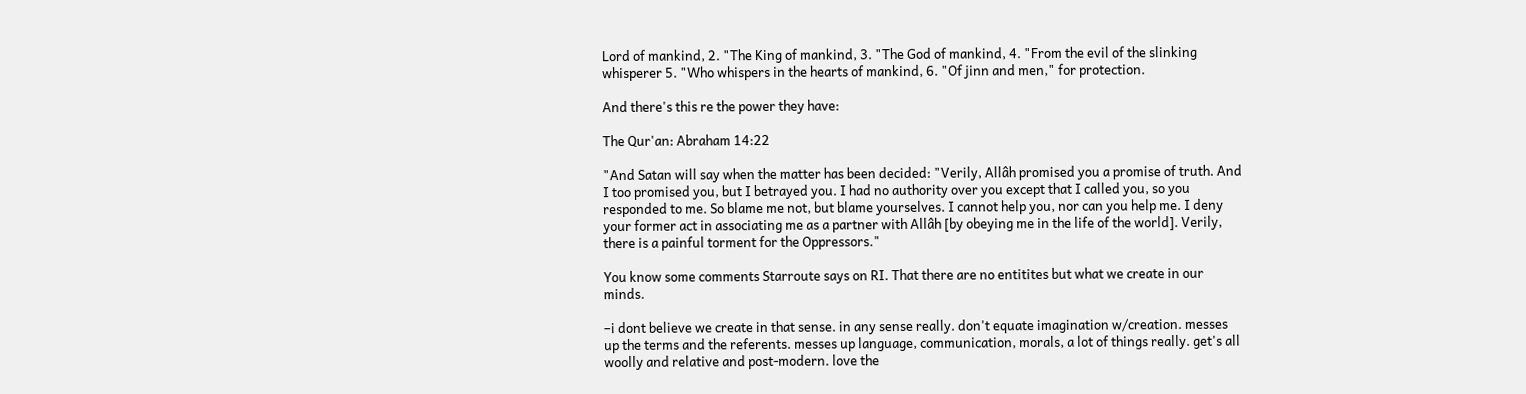Lord of mankind, 2. "The King of mankind, 3. "The God of mankind, 4. "From the evil of the slinking whisperer 5. "Who whispers in the hearts of mankind, 6. "Of jinn and men," for protection.

And there's this re the power they have:

The Qur'an: Abraham 14:22

"And Satan will say when the matter has been decided: "Verily, Allâh promised you a promise of truth. And I too promised you, but I betrayed you. I had no authority over you except that I called you, so you responded to me. So blame me not, but blame yourselves. I cannot help you, nor can you help me. I deny your former act in associating me as a partner with Allâh [by obeying me in the life of the world]. Verily, there is a painful torment for the Oppressors."

You know some comments Starroute says on RI. That there are no entitites but what we create in our minds.

–i dont believe we create in that sense. in any sense really. don't equate imagination w/creation. messes up the terms and the referents. messes up language, communication, morals, a lot of things really. get's all woolly and relative and post-modern. love the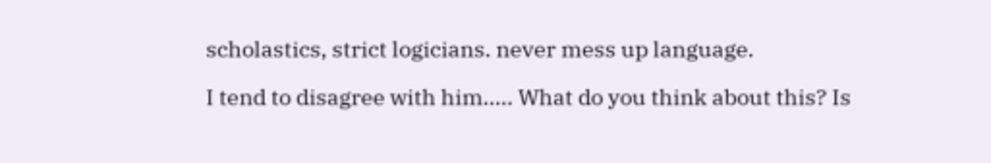scholastics, strict logicians. never mess up language.

I tend to disagree with him..... What do you think about this? Is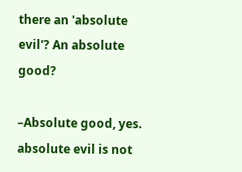there an 'absolute evil'? An absolute good?

–Absolute good, yes. absolute evil is not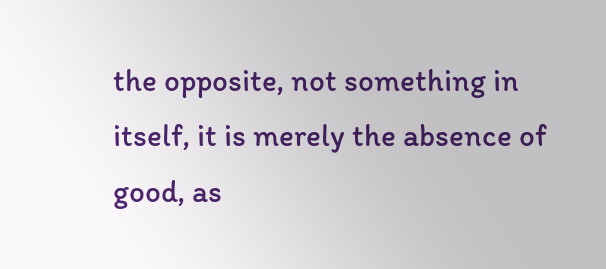the opposite, not something in itself, it is merely the absence of good, as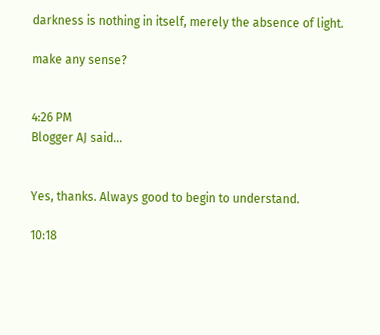darkness is nothing in itself, merely the absence of light.

make any sense?


4:26 PM
Blogger AJ said...


Yes, thanks. Always good to begin to understand.

10:18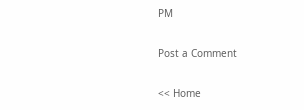PM

Post a Comment

<< Home